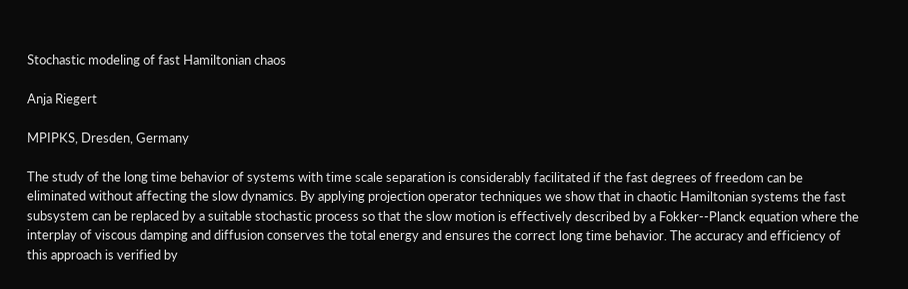Stochastic modeling of fast Hamiltonian chaos

Anja Riegert

MPIPKS, Dresden, Germany

The study of the long time behavior of systems with time scale separation is considerably facilitated if the fast degrees of freedom can be eliminated without affecting the slow dynamics. By applying projection operator techniques we show that in chaotic Hamiltonian systems the fast subsystem can be replaced by a suitable stochastic process so that the slow motion is effectively described by a Fokker--Planck equation where the interplay of viscous damping and diffusion conserves the total energy and ensures the correct long time behavior. The accuracy and efficiency of this approach is verified by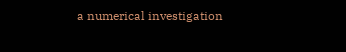a numerical investigation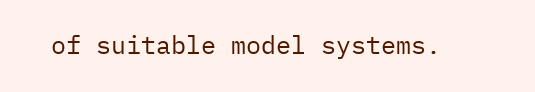of suitable model systems.